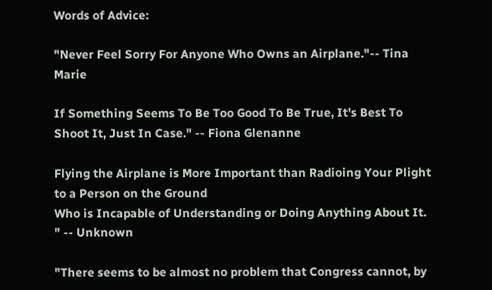Words of Advice:

"Never Feel Sorry For Anyone Who Owns an Airplane."-- Tina Marie

If Something Seems To Be Too Good To Be True, It's Best To Shoot It, Just In Case." -- Fiona Glenanne

Flying the Airplane is More Important than Radioing Your Plight to a Person on the Ground
Who is Incapable of Understanding or Doing Anything About It.
" -- Unknown

"There seems to be almost no problem that Congress cannot, by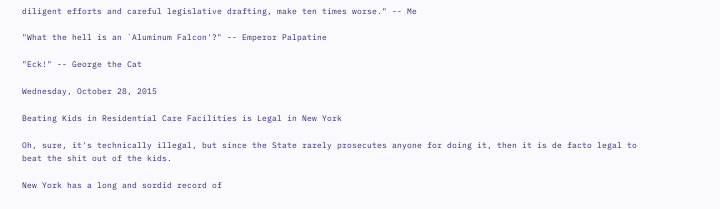diligent efforts and careful legislative drafting, make ten times worse." -- Me

"What the hell is an `Aluminum Falcon'?" -- Emperor Palpatine

"Eck!" -- George the Cat

Wednesday, October 28, 2015

Beating Kids in Residential Care Facilities is Legal in New York

Oh, sure, it's technically illegal, but since the State rarely prosecutes anyone for doing it, then it is de facto legal to beat the shit out of the kids.

New York has a long and sordid record of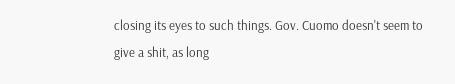closing its eyes to such things. Gov. Cuomo doesn't seem to give a shit, as long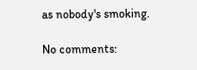as nobody's smoking.

No comments: